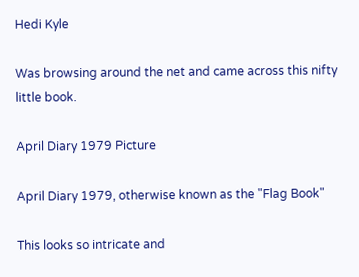Hedi Kyle

Was browsing around the net and came across this nifty little book.

April Diary 1979 Picture

April Diary 1979, otherwise known as the "Flag Book"

This looks so intricate and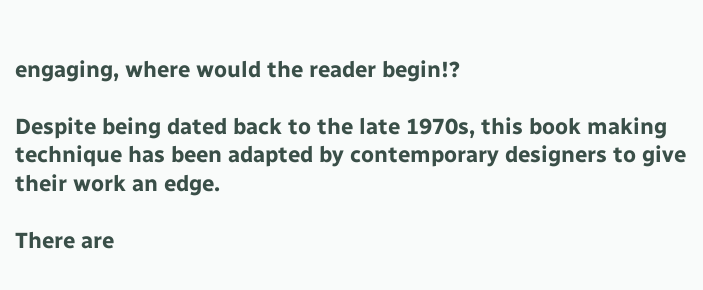engaging, where would the reader begin!?

Despite being dated back to the late 1970s, this book making technique has been adapted by contemporary designers to give their work an edge.

There are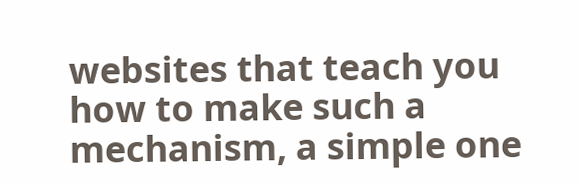websites that teach you how to make such a mechanism, a simple one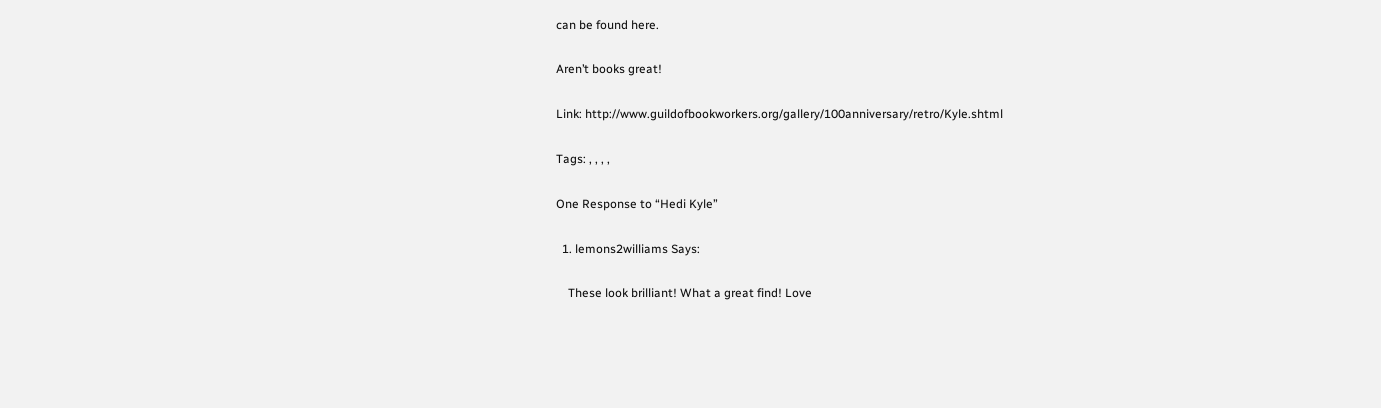can be found here.

Aren’t books great!

Link: http://www.guildofbookworkers.org/gallery/100anniversary/retro/Kyle.shtml

Tags: , , , ,

One Response to “Hedi Kyle”

  1. lemons2williams Says:

    These look brilliant! What a great find! Love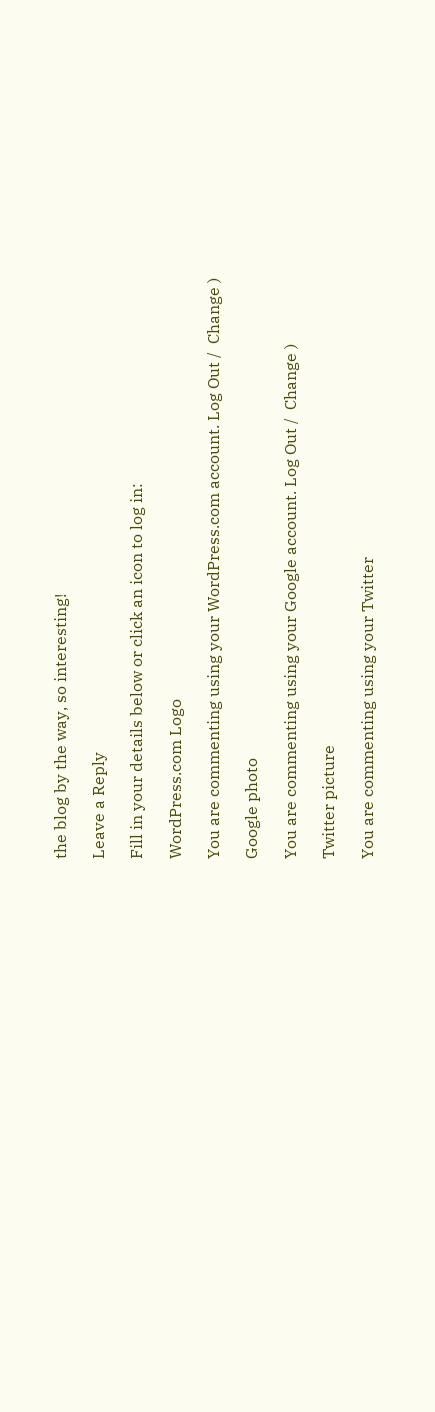the blog by the way, so interesting!

Leave a Reply

Fill in your details below or click an icon to log in:

WordPress.com Logo

You are commenting using your WordPress.com account. Log Out /  Change )

Google photo

You are commenting using your Google account. Log Out /  Change )

Twitter picture

You are commenting using your Twitter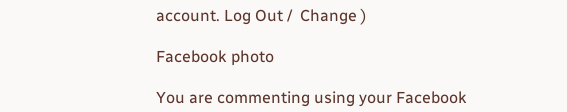account. Log Out /  Change )

Facebook photo

You are commenting using your Facebook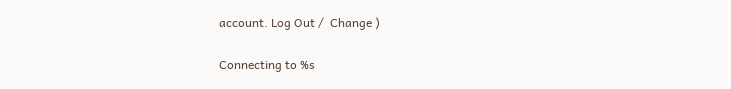account. Log Out /  Change )

Connecting to %s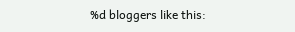%d bloggers like this: